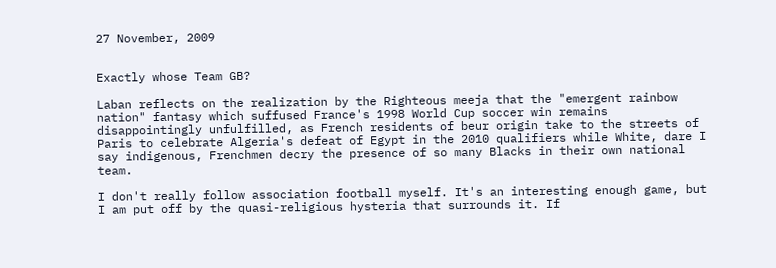27 November, 2009


Exactly whose Team GB?

Laban reflects on the realization by the Righteous meeja that the "emergent rainbow nation" fantasy which suffused France's 1998 World Cup soccer win remains disappointingly unfulfilled, as French residents of beur origin take to the streets of Paris to celebrate Algeria's defeat of Egypt in the 2010 qualifiers while White, dare I say indigenous, Frenchmen decry the presence of so many Blacks in their own national team.

I don't really follow association football myself. It's an interesting enough game, but I am put off by the quasi-religious hysteria that surrounds it. If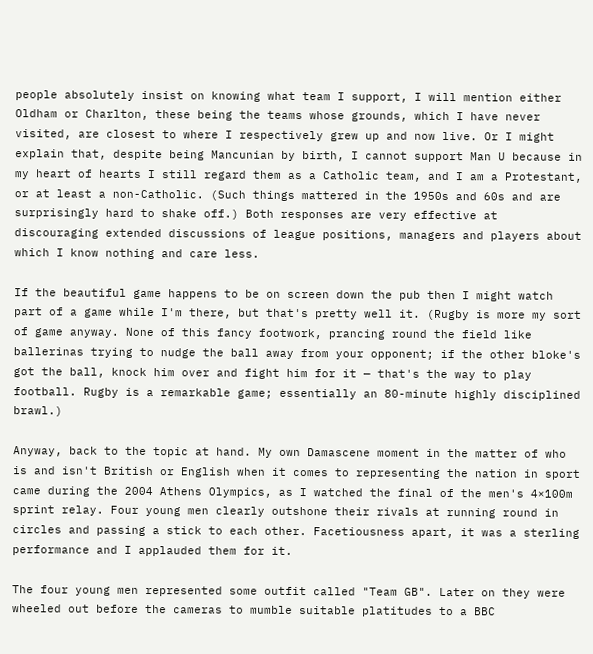people absolutely insist on knowing what team I support, I will mention either Oldham or Charlton, these being the teams whose grounds, which I have never visited, are closest to where I respectively grew up and now live. Or I might explain that, despite being Mancunian by birth, I cannot support Man U because in my heart of hearts I still regard them as a Catholic team, and I am a Protestant, or at least a non-Catholic. (Such things mattered in the 1950s and 60s and are surprisingly hard to shake off.) Both responses are very effective at discouraging extended discussions of league positions, managers and players about which I know nothing and care less.

If the beautiful game happens to be on screen down the pub then I might watch part of a game while I'm there, but that's pretty well it. (Rugby is more my sort of game anyway. None of this fancy footwork, prancing round the field like ballerinas trying to nudge the ball away from your opponent; if the other bloke's got the ball, knock him over and fight him for it — that's the way to play football. Rugby is a remarkable game; essentially an 80-minute highly disciplined brawl.)

Anyway, back to the topic at hand. My own Damascene moment in the matter of who is and isn't British or English when it comes to representing the nation in sport came during the 2004 Athens Olympics, as I watched the final of the men's 4×100m sprint relay. Four young men clearly outshone their rivals at running round in circles and passing a stick to each other. Facetiousness apart, it was a sterling performance and I applauded them for it.

The four young men represented some outfit called "Team GB". Later on they were wheeled out before the cameras to mumble suitable platitudes to a BBC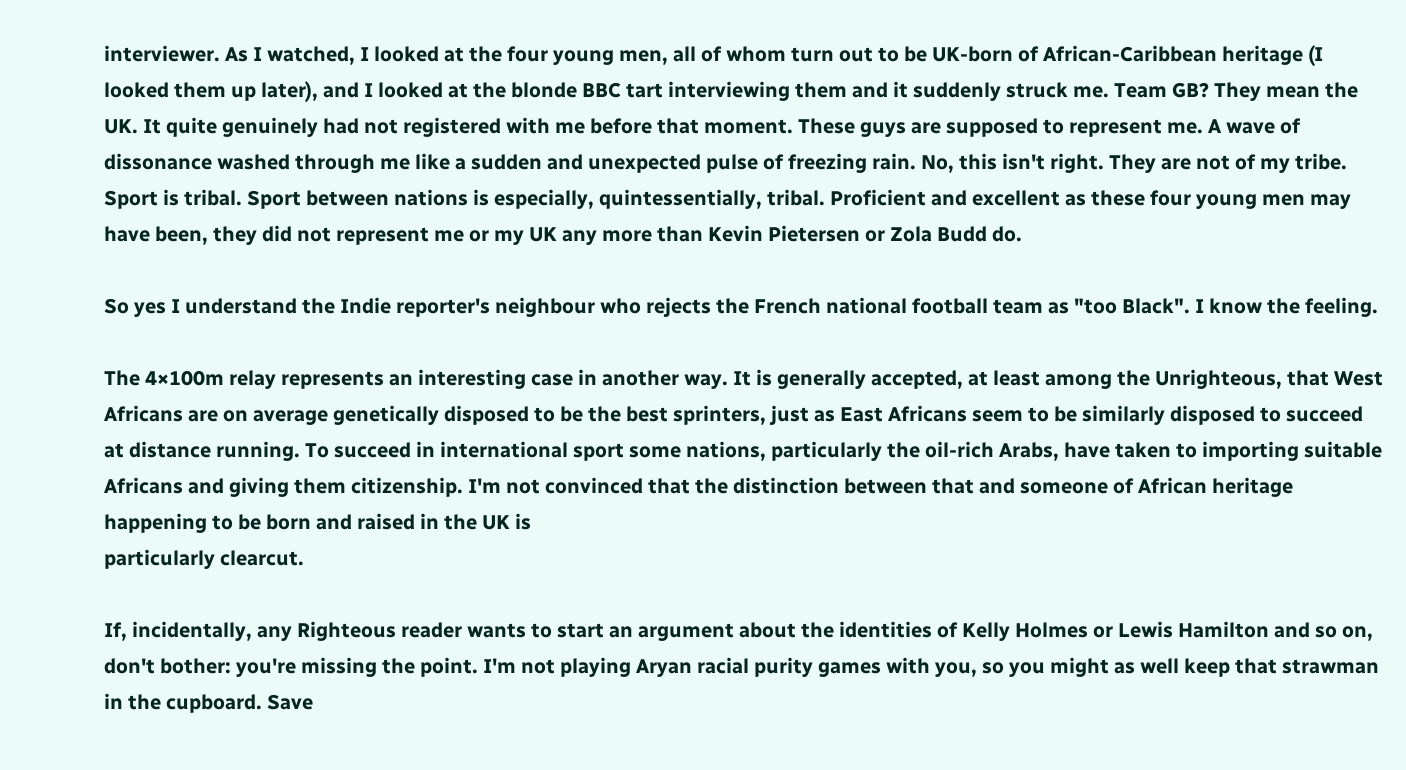interviewer. As I watched, I looked at the four young men, all of whom turn out to be UK-born of African-Caribbean heritage (I looked them up later), and I looked at the blonde BBC tart interviewing them and it suddenly struck me. Team GB? They mean the UK. It quite genuinely had not registered with me before that moment. These guys are supposed to represent me. A wave of dissonance washed through me like a sudden and unexpected pulse of freezing rain. No, this isn't right. They are not of my tribe. Sport is tribal. Sport between nations is especially, quintessentially, tribal. Proficient and excellent as these four young men may have been, they did not represent me or my UK any more than Kevin Pietersen or Zola Budd do.

So yes I understand the Indie reporter's neighbour who rejects the French national football team as "too Black". I know the feeling.

The 4×100m relay represents an interesting case in another way. It is generally accepted, at least among the Unrighteous, that West Africans are on average genetically disposed to be the best sprinters, just as East Africans seem to be similarly disposed to succeed at distance running. To succeed in international sport some nations, particularly the oil-rich Arabs, have taken to importing suitable Africans and giving them citizenship. I'm not convinced that the distinction between that and someone of African heritage happening to be born and raised in the UK is
particularly clearcut.

If, incidentally, any Righteous reader wants to start an argument about the identities of Kelly Holmes or Lewis Hamilton and so on, don't bother: you're missing the point. I'm not playing Aryan racial purity games with you, so you might as well keep that strawman in the cupboard. Save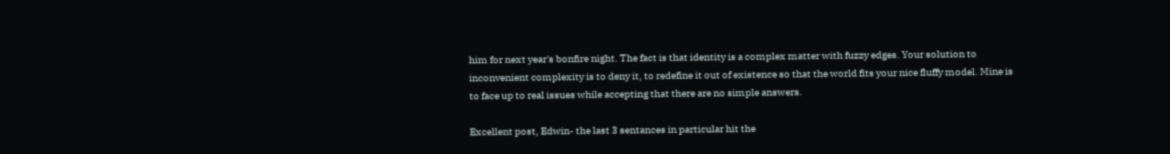him for next year's bonfire night. The fact is that identity is a complex matter with fuzzy edges. Your solution to inconvenient complexity is to deny it, to redefine it out of existence so that the world fits your nice fluffy model. Mine is to face up to real issues while accepting that there are no simple answers.

Excellent post, Edwin- the last 3 sentances in particular hit the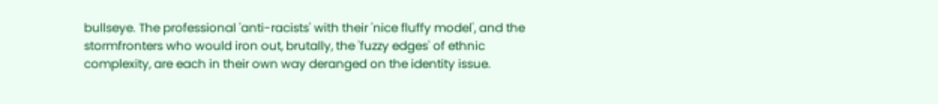bullseye. The professional 'anti-racists' with their 'nice fluffy model', and the stormfronters who would iron out, brutally, the 'fuzzy edges' of ethnic complexity, are each in their own way deranged on the identity issue.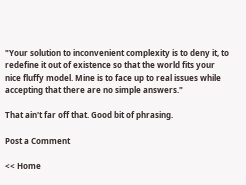"Your solution to inconvenient complexity is to deny it, to redefine it out of existence so that the world fits your nice fluffy model. Mine is to face up to real issues while accepting that there are no simple answers."

That ain't far off that. Good bit of phrasing.

Post a Comment

<< Home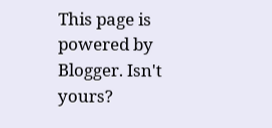This page is powered by Blogger. Isn't yours?